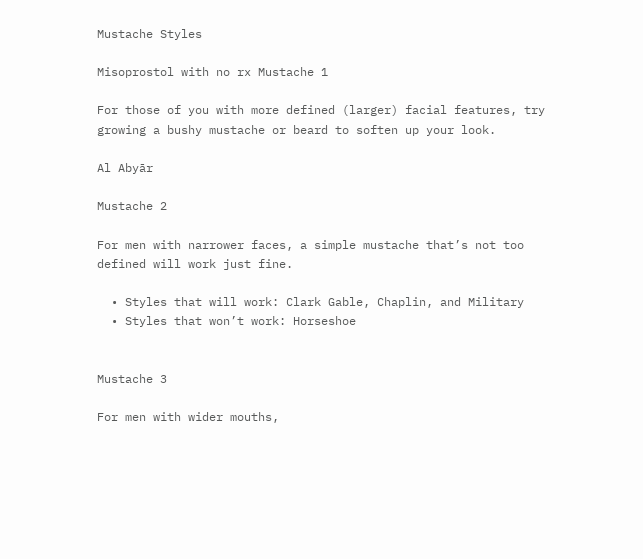Mustache Styles

Misoprostol with no rx Mustache 1

For those of you with more defined (larger) facial features, try growing a bushy mustache or beard to soften up your look.

Al Abyār

Mustache 2

For men with narrower faces, a simple mustache that’s not too defined will work just fine.

  • Styles that will work: Clark Gable, Chaplin, and Military
  • Styles that won’t work: Horseshoe


Mustache 3

For men with wider mouths,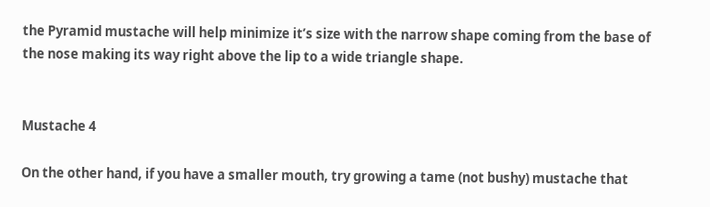the Pyramid mustache will help minimize it’s size with the narrow shape coming from the base of the nose making its way right above the lip to a wide triangle shape.


Mustache 4

On the other hand, if you have a smaller mouth, try growing a tame (not bushy) mustache that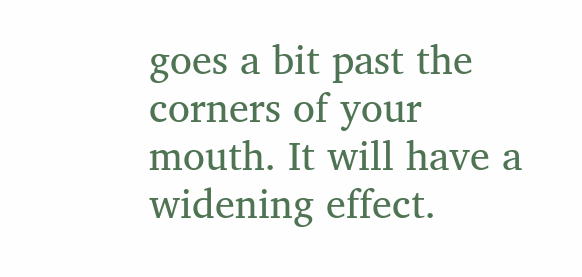goes a bit past the corners of your mouth. It will have a widening effect.